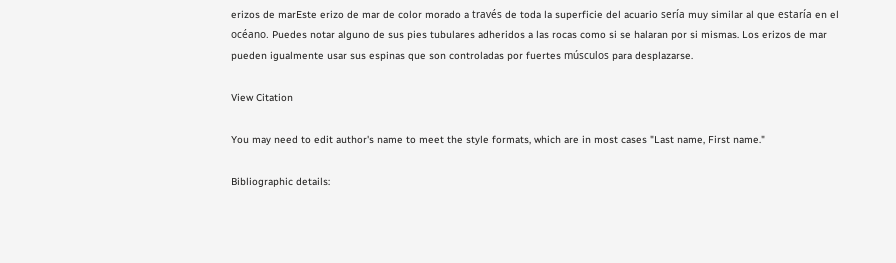erizos de marEste erizo de mar de color morado a través de toda la superficie del acuario sería muy similar al que estaría en el océano. Puedes notar alguno de sus pies tubulares adheridos a las rocas como si se halaran por si mismas. Los erizos de mar pueden igualmente usar sus espinas que son controladas por fuertes músculos para desplazarse.

View Citation

You may need to edit author's name to meet the style formats, which are in most cases "Last name, First name."

Bibliographic details: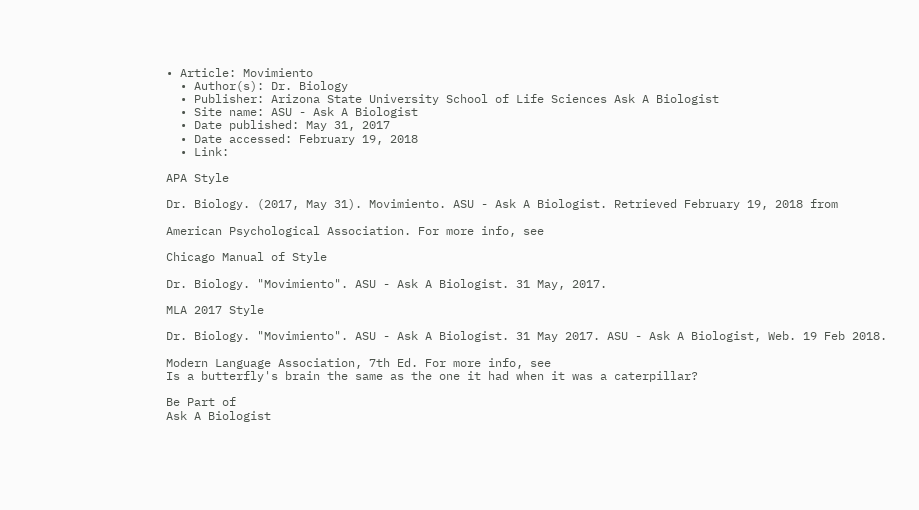• Article: Movimiento
  • Author(s): Dr. Biology
  • Publisher: Arizona State University School of Life Sciences Ask A Biologist
  • Site name: ASU - Ask A Biologist
  • Date published: May 31, 2017
  • Date accessed: February 19, 2018
  • Link:

APA Style

Dr. Biology. (2017, May 31). Movimiento. ASU - Ask A Biologist. Retrieved February 19, 2018 from

American Psychological Association. For more info, see

Chicago Manual of Style

Dr. Biology. "Movimiento". ASU - Ask A Biologist. 31 May, 2017.

MLA 2017 Style

Dr. Biology. "Movimiento". ASU - Ask A Biologist. 31 May 2017. ASU - Ask A Biologist, Web. 19 Feb 2018.

Modern Language Association, 7th Ed. For more info, see
Is a butterfly's brain the same as the one it had when it was a caterpillar?

Be Part of
Ask A Biologist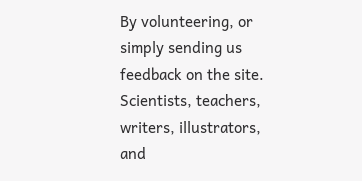By volunteering, or simply sending us feedback on the site. Scientists, teachers, writers, illustrators, and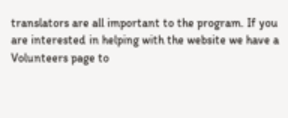translators are all important to the program. If you are interested in helping with the website we have a Volunteers page to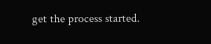get the process started.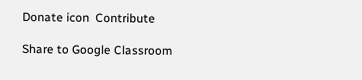Donate icon  Contribute

Share to Google Classroom